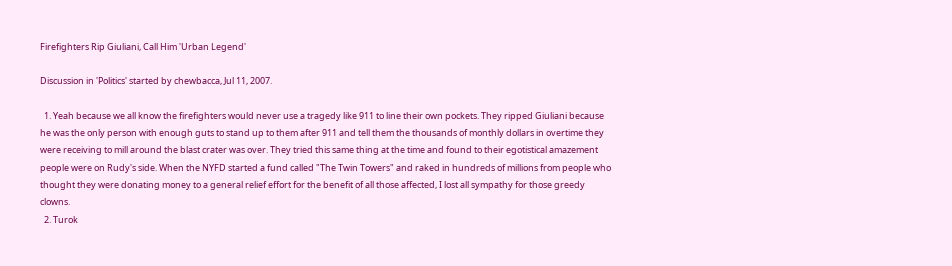Firefighters Rip Giuliani, Call Him 'Urban Legend'

Discussion in 'Politics' started by chewbacca, Jul 11, 2007.

  1. Yeah because we all know the firefighters would never use a tragedy like 911 to line their own pockets. They ripped Giuliani because he was the only person with enough guts to stand up to them after 911 and tell them the thousands of monthly dollars in overtime they were receiving to mill around the blast crater was over. They tried this same thing at the time and found to their egotistical amazement people were on Rudy's side. When the NYFD started a fund called "The Twin Towers" and raked in hundreds of millions from people who thought they were donating money to a general relief effort for the benefit of all those affected, I lost all sympathy for those greedy clowns.
  2. Turok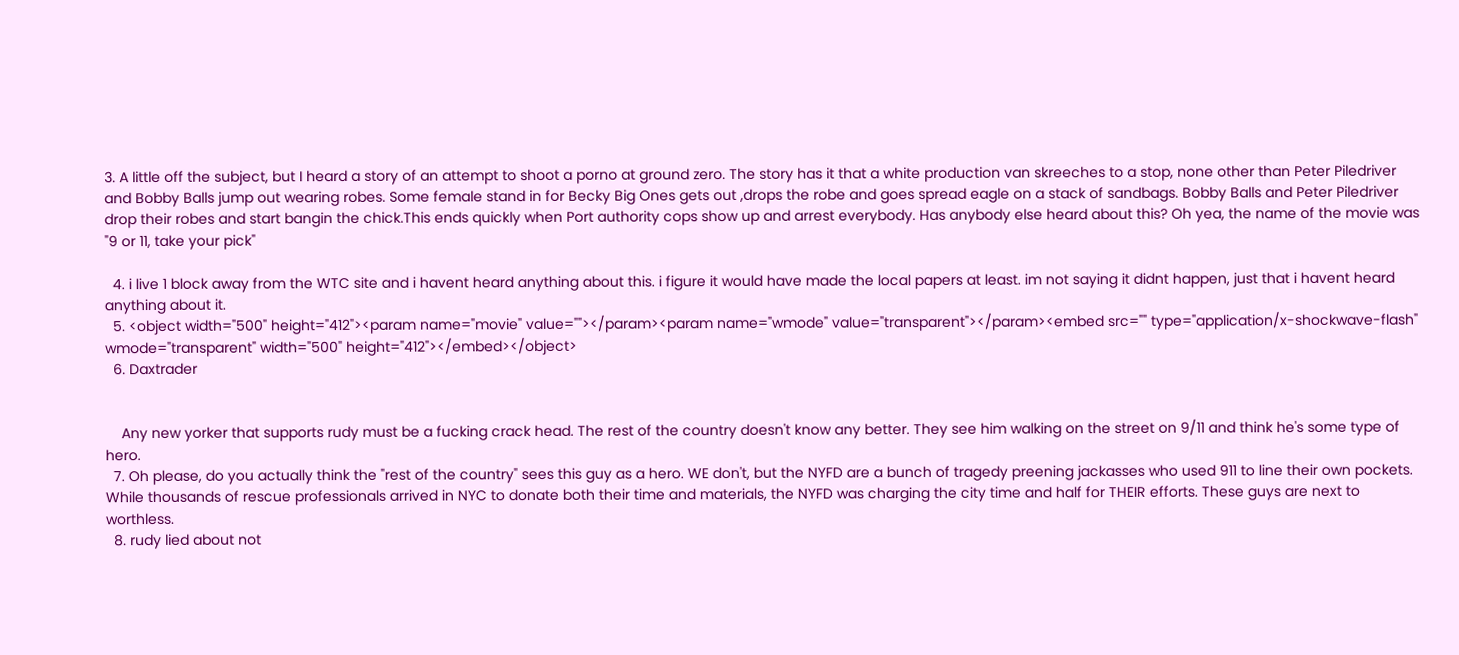3. A little off the subject, but I heard a story of an attempt to shoot a porno at ground zero. The story has it that a white production van skreeches to a stop, none other than Peter Piledriver and Bobby Balls jump out wearing robes. Some female stand in for Becky Big Ones gets out ,drops the robe and goes spread eagle on a stack of sandbags. Bobby Balls and Peter Piledriver drop their robes and start bangin the chick.This ends quickly when Port authority cops show up and arrest everybody. Has anybody else heard about this? Oh yea, the name of the movie was "9 or 11, take your pick"

  4. i live 1 block away from the WTC site and i havent heard anything about this. i figure it would have made the local papers at least. im not saying it didnt happen, just that i havent heard anything about it.
  5. <object width="500" height="412"><param name="movie" value=""></param><param name="wmode" value="transparent"></param><embed src="" type="application/x-shockwave-flash" wmode="transparent" width="500" height="412"></embed></object>
  6. Daxtrader


    Any new yorker that supports rudy must be a fucking crack head. The rest of the country doesn't know any better. They see him walking on the street on 9/11 and think he's some type of hero.
  7. Oh please, do you actually think the "rest of the country" sees this guy as a hero. WE don't, but the NYFD are a bunch of tragedy preening jackasses who used 911 to line their own pockets. While thousands of rescue professionals arrived in NYC to donate both their time and materials, the NYFD was charging the city time and half for THEIR efforts. These guys are next to worthless.
  8. rudy lied about not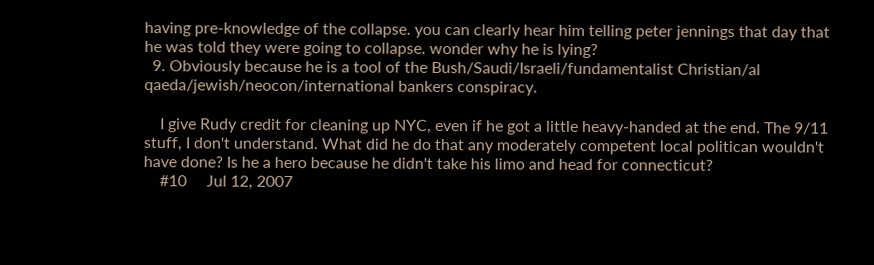having pre-knowledge of the collapse. you can clearly hear him telling peter jennings that day that he was told they were going to collapse. wonder why he is lying?
  9. Obviously because he is a tool of the Bush/Saudi/Israeli/fundamentalist Christian/al qaeda/jewish/neocon/international bankers conspiracy.

    I give Rudy credit for cleaning up NYC, even if he got a little heavy-handed at the end. The 9/11 stuff, I don't understand. What did he do that any moderately competent local politican wouldn't have done? Is he a hero because he didn't take his limo and head for connecticut?
    #10     Jul 12, 2007